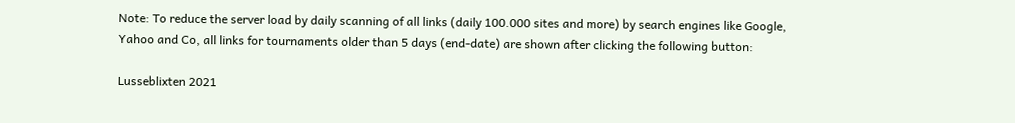Note: To reduce the server load by daily scanning of all links (daily 100.000 sites and more) by search engines like Google, Yahoo and Co, all links for tournaments older than 5 days (end-date) are shown after clicking the following button:

Lusseblixten 2021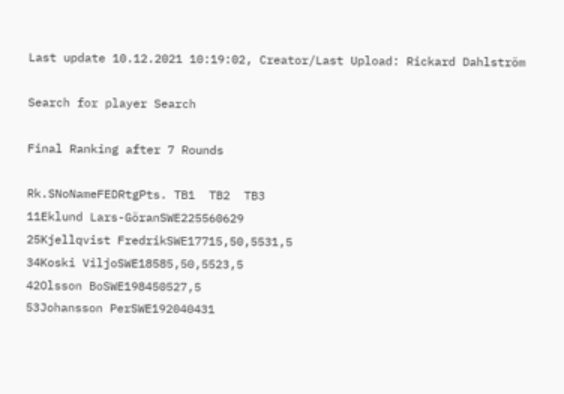Last update 10.12.2021 10:19:02, Creator/Last Upload: Rickard Dahlström

Search for player Search

Final Ranking after 7 Rounds

Rk.SNoNameFEDRtgPts. TB1  TB2  TB3
11Eklund Lars-GöranSWE225560629
25Kjellqvist FredrikSWE17715,50,5531,5
34Koski ViljoSWE18585,50,5523,5
42Olsson BoSWE198450527,5
53Johansson PerSWE192040431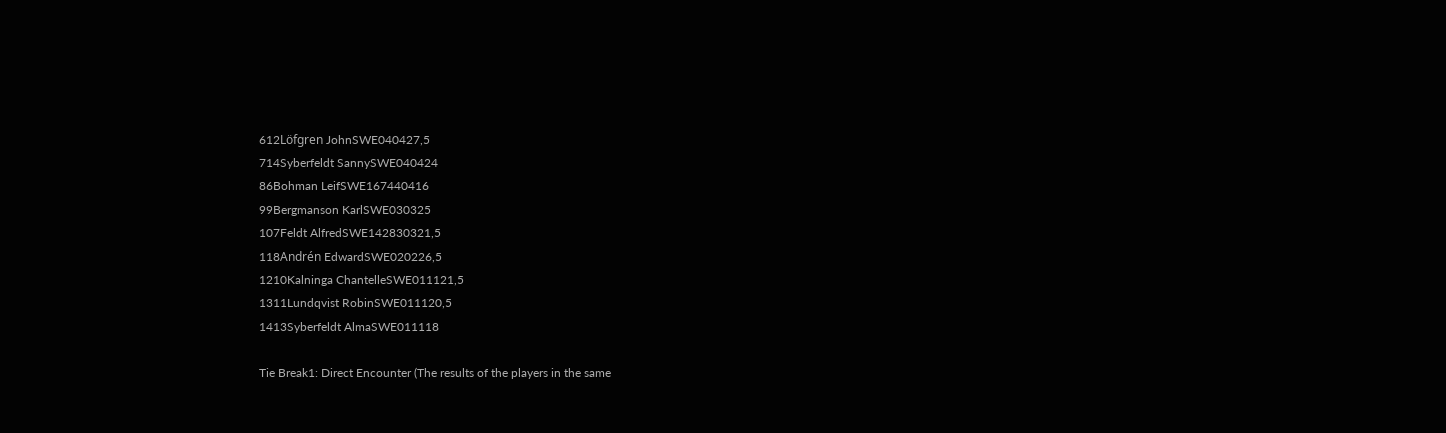612Löfgren JohnSWE040427,5
714Syberfeldt SannySWE040424
86Bohman LeifSWE167440416
99Bergmanson KarlSWE030325
107Feldt AlfredSWE142830321,5
118Andrén EdwardSWE020226,5
1210Kalninga ChantelleSWE011121,5
1311Lundqvist RobinSWE011120,5
1413Syberfeldt AlmaSWE011118

Tie Break1: Direct Encounter (The results of the players in the same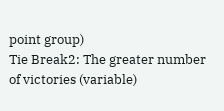point group)
Tie Break2: The greater number of victories (variable)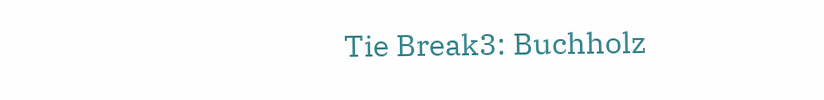Tie Break3: Buchholz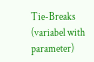Tie-Breaks (variabel with parameter)